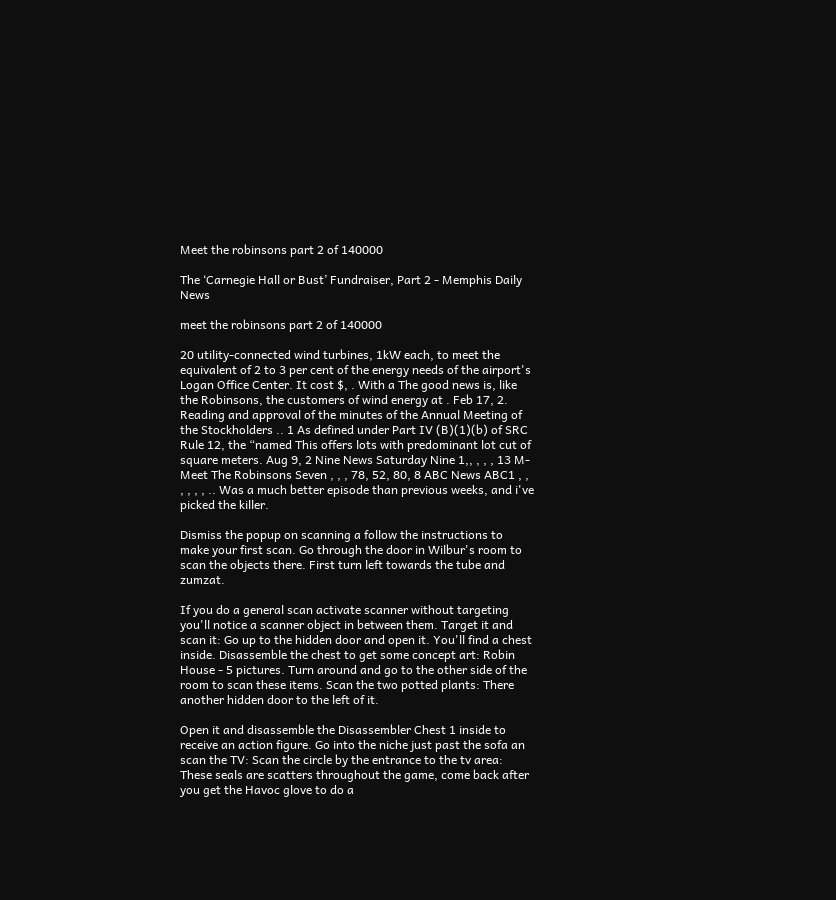Meet the robinsons part 2 of 140000

The ‘Carnegie Hall or Bust’ Fundraiser, Part 2 - Memphis Daily News

meet the robinsons part 2 of 140000

20 utility-connected wind turbines, 1kW each, to meet the equivalent of 2 to 3 per cent of the energy needs of the airport's Logan Office Center. It cost $, . With a The good news is, like the Robinsons, the customers of wind energy at . Feb 17, 2. Reading and approval of the minutes of the Annual Meeting of the Stockholders .. 1 As defined under Part IV (B)(1)(b) of SRC Rule 12, the “named This offers lots with predominant lot cut of square meters. Aug 9, 2 Nine News Saturday Nine 1,, , , , 13 M-Meet The Robinsons Seven , , , 78, 52, 80, 8 ABC News ABC1 , , , , , , .. Was a much better episode than previous weeks, and i've picked the killer.

Dismiss the popup on scanning a follow the instructions to make your first scan. Go through the door in Wilbur's room to scan the objects there. First turn left towards the tube and zumzat.

If you do a general scan activate scanner without targeting you'll notice a scanner object in between them. Target it and scan it: Go up to the hidden door and open it. You'll find a chest inside. Disassemble the chest to get some concept art: Robin House - 5 pictures. Turn around and go to the other side of the room to scan these items. Scan the two potted plants: There another hidden door to the left of it.

Open it and disassemble the Disassembler Chest 1 inside to receive an action figure. Go into the niche just past the sofa an scan the TV: Scan the circle by the entrance to the tv area: These seals are scatters throughout the game, come back after you get the Havoc glove to do a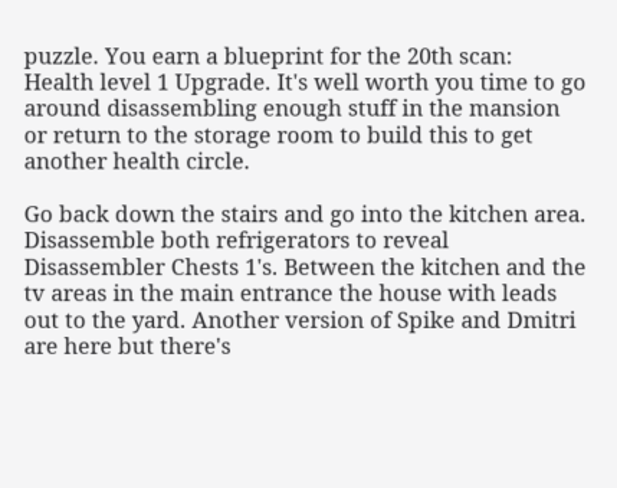puzzle. You earn a blueprint for the 20th scan: Health level 1 Upgrade. It's well worth you time to go around disassembling enough stuff in the mansion or return to the storage room to build this to get another health circle.

Go back down the stairs and go into the kitchen area. Disassemble both refrigerators to reveal Disassembler Chests 1's. Between the kitchen and the tv areas in the main entrance the house with leads out to the yard. Another version of Spike and Dmitri are here but there's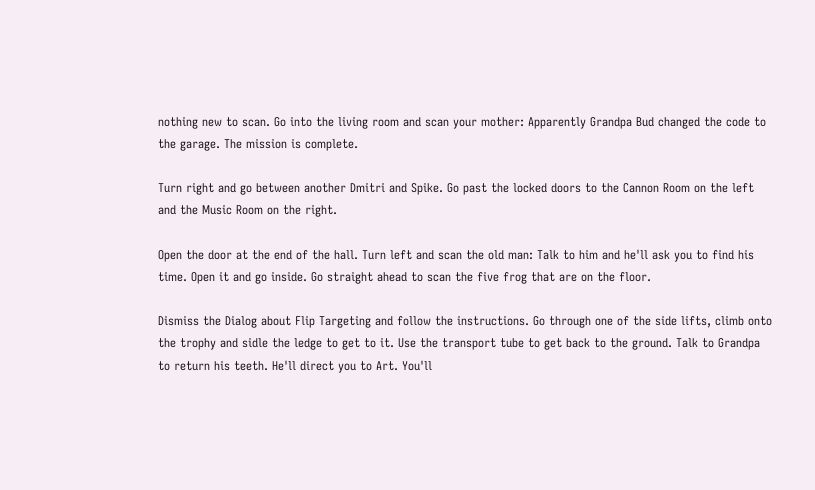nothing new to scan. Go into the living room and scan your mother: Apparently Grandpa Bud changed the code to the garage. The mission is complete.

Turn right and go between another Dmitri and Spike. Go past the locked doors to the Cannon Room on the left and the Music Room on the right.

Open the door at the end of the hall. Turn left and scan the old man: Talk to him and he'll ask you to find his time. Open it and go inside. Go straight ahead to scan the five frog that are on the floor.

Dismiss the Dialog about Flip Targeting and follow the instructions. Go through one of the side lifts, climb onto the trophy and sidle the ledge to get to it. Use the transport tube to get back to the ground. Talk to Grandpa to return his teeth. He'll direct you to Art. You'll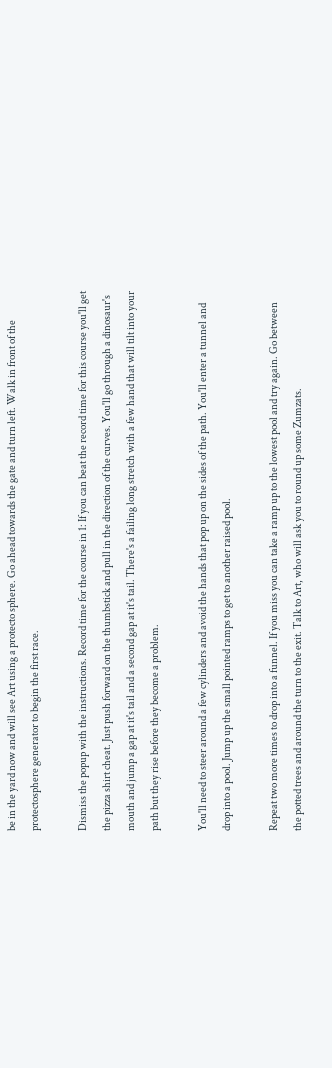be in the yard now and will see Art using a protecto sphere. Go ahead towards the gate and turn left. Walk in front of the protectosphere generator to begin the first race.

Dismiss the popup with the instructions. Record time for the course in 1: If you can beat the record time for this course you'll get the pizza shirt cheat. Just push forward on the thumbstick and pull in the direction of the curves. You'll go through a dinosaur's mouth and jump a gap at it's tail and a second gap at it's tail. There's a failing long stretch with a few hand that will tilt into your path but they rise before they become a problem.

You'll need to steer around a few cylinders and avoid the hands that pop up on the sides of the path. You'll enter a tunnel and drop into a pool. Jump up the small pointed ramps to get to another raised pool.

Repeat two more times to drop into a funnel. If you miss you can take a ramp up to the lowest pool and try again. Go between the potted trees and around the turn to the exit. Talk to Art, who will ask you to round up some Zumzats.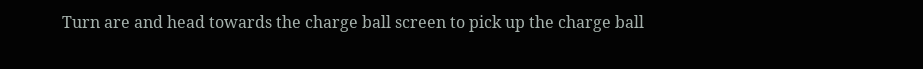Turn are and head towards the charge ball screen to pick up the charge ball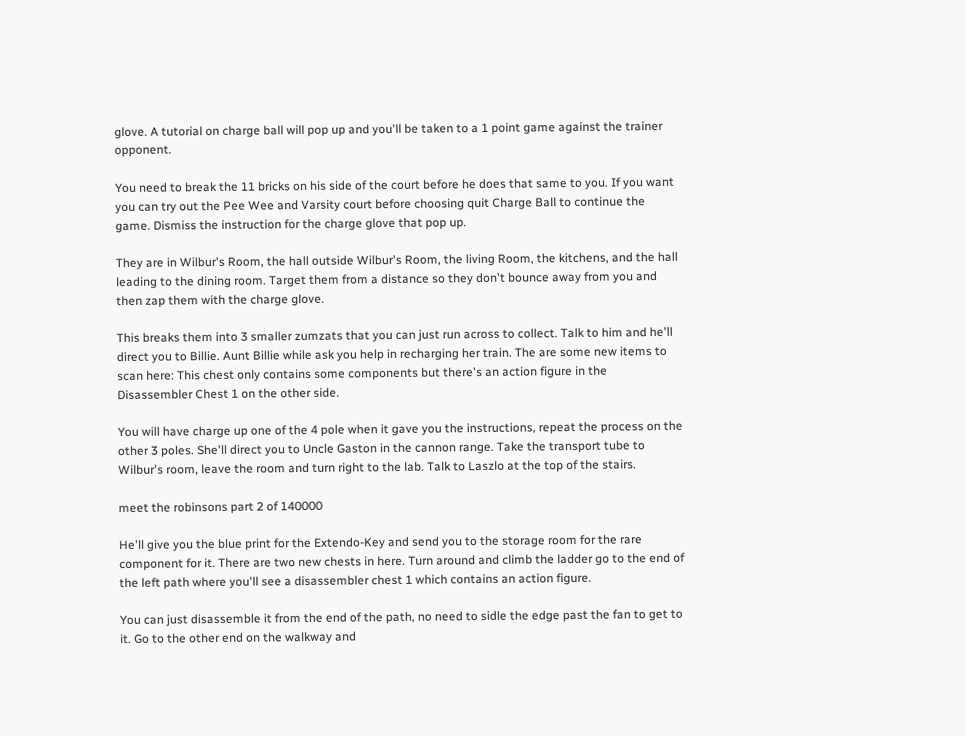glove. A tutorial on charge ball will pop up and you'll be taken to a 1 point game against the trainer opponent.

You need to break the 11 bricks on his side of the court before he does that same to you. If you want you can try out the Pee Wee and Varsity court before choosing quit Charge Ball to continue the game. Dismiss the instruction for the charge glove that pop up.

They are in Wilbur's Room, the hall outside Wilbur's Room, the living Room, the kitchens, and the hall leading to the dining room. Target them from a distance so they don't bounce away from you and then zap them with the charge glove.

This breaks them into 3 smaller zumzats that you can just run across to collect. Talk to him and he'll direct you to Billie. Aunt Billie while ask you help in recharging her train. The are some new items to scan here: This chest only contains some components but there's an action figure in the Disassembler Chest 1 on the other side.

You will have charge up one of the 4 pole when it gave you the instructions, repeat the process on the other 3 poles. She'll direct you to Uncle Gaston in the cannon range. Take the transport tube to Wilbur's room, leave the room and turn right to the lab. Talk to Laszlo at the top of the stairs.

meet the robinsons part 2 of 140000

He'll give you the blue print for the Extendo-Key and send you to the storage room for the rare component for it. There are two new chests in here. Turn around and climb the ladder go to the end of the left path where you'll see a disassembler chest 1 which contains an action figure.

You can just disassemble it from the end of the path, no need to sidle the edge past the fan to get to it. Go to the other end on the walkway and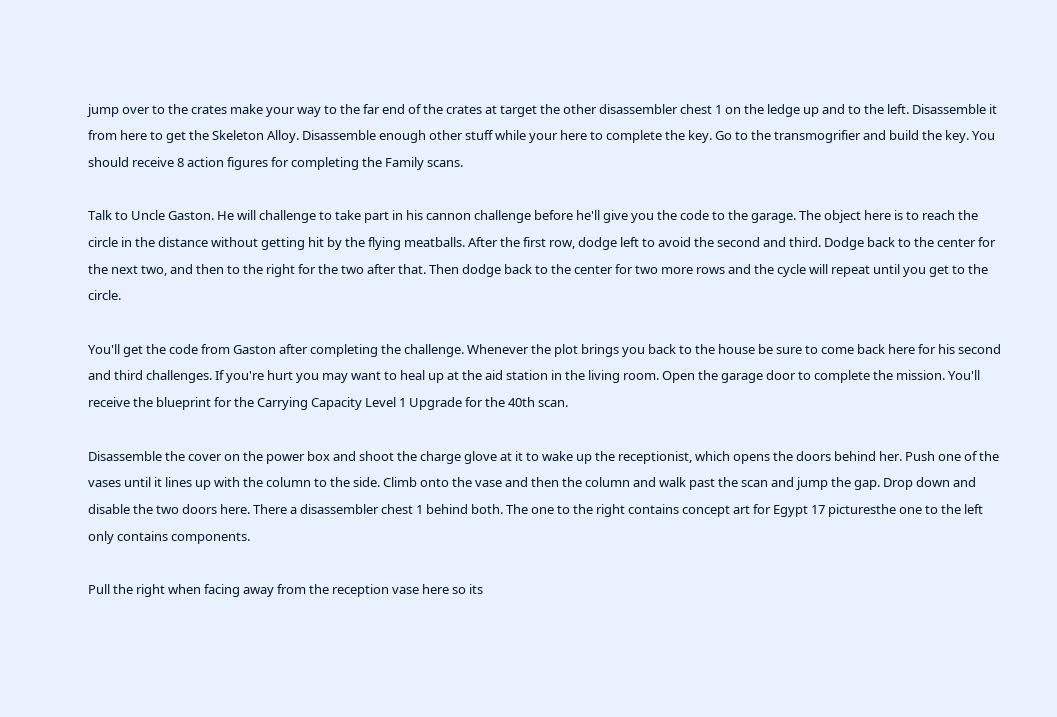jump over to the crates make your way to the far end of the crates at target the other disassembler chest 1 on the ledge up and to the left. Disassemble it from here to get the Skeleton Alloy. Disassemble enough other stuff while your here to complete the key. Go to the transmogrifier and build the key. You should receive 8 action figures for completing the Family scans.

Talk to Uncle Gaston. He will challenge to take part in his cannon challenge before he'll give you the code to the garage. The object here is to reach the circle in the distance without getting hit by the flying meatballs. After the first row, dodge left to avoid the second and third. Dodge back to the center for the next two, and then to the right for the two after that. Then dodge back to the center for two more rows and the cycle will repeat until you get to the circle.

You'll get the code from Gaston after completing the challenge. Whenever the plot brings you back to the house be sure to come back here for his second and third challenges. If you're hurt you may want to heal up at the aid station in the living room. Open the garage door to complete the mission. You'll receive the blueprint for the Carrying Capacity Level 1 Upgrade for the 40th scan.

Disassemble the cover on the power box and shoot the charge glove at it to wake up the receptionist, which opens the doors behind her. Push one of the vases until it lines up with the column to the side. Climb onto the vase and then the column and walk past the scan and jump the gap. Drop down and disable the two doors here. There a disassembler chest 1 behind both. The one to the right contains concept art for Egypt 17 picturesthe one to the left only contains components.

Pull the right when facing away from the reception vase here so its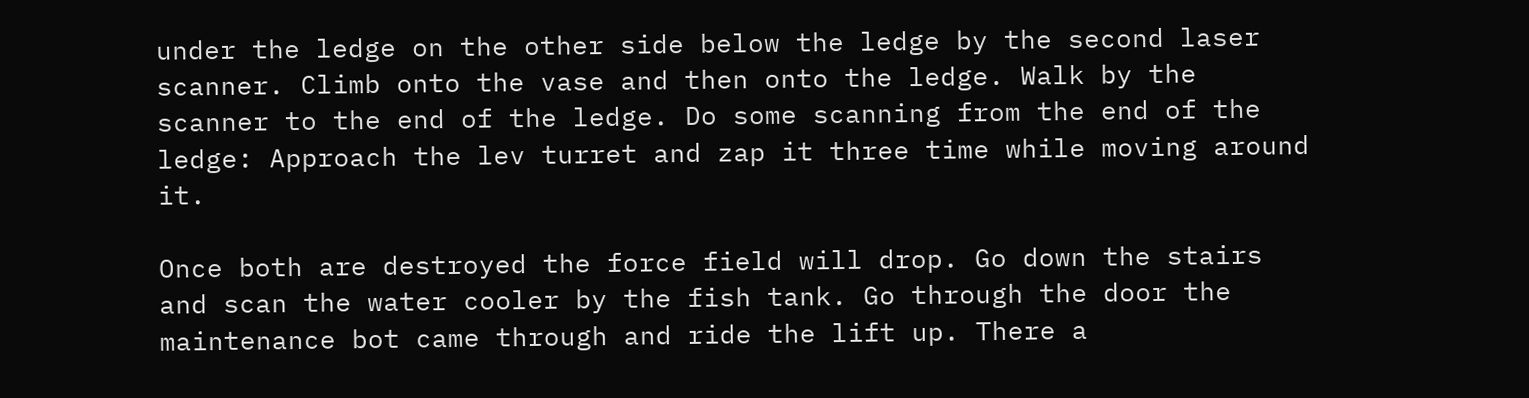under the ledge on the other side below the ledge by the second laser scanner. Climb onto the vase and then onto the ledge. Walk by the scanner to the end of the ledge. Do some scanning from the end of the ledge: Approach the lev turret and zap it three time while moving around it.

Once both are destroyed the force field will drop. Go down the stairs and scan the water cooler by the fish tank. Go through the door the maintenance bot came through and ride the lift up. There a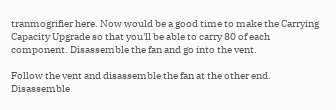tranmogrifier here. Now would be a good time to make the Carrying Capacity Upgrade so that you'll be able to carry 80 of each component. Disassemble the fan and go into the vent.

Follow the vent and disassemble the fan at the other end. Disassemble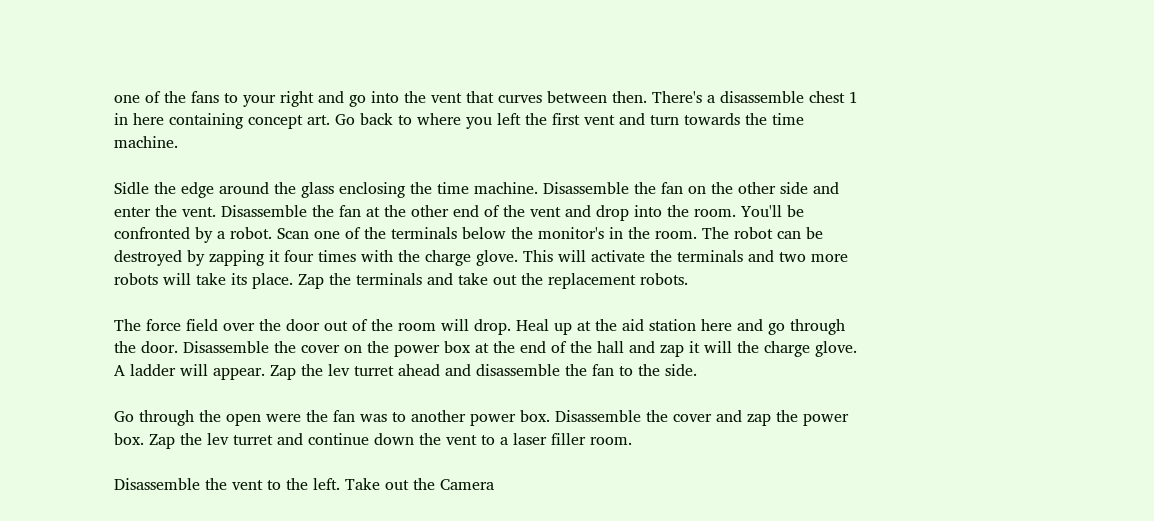one of the fans to your right and go into the vent that curves between then. There's a disassemble chest 1 in here containing concept art. Go back to where you left the first vent and turn towards the time machine.

Sidle the edge around the glass enclosing the time machine. Disassemble the fan on the other side and enter the vent. Disassemble the fan at the other end of the vent and drop into the room. You'll be confronted by a robot. Scan one of the terminals below the monitor's in the room. The robot can be destroyed by zapping it four times with the charge glove. This will activate the terminals and two more robots will take its place. Zap the terminals and take out the replacement robots.

The force field over the door out of the room will drop. Heal up at the aid station here and go through the door. Disassemble the cover on the power box at the end of the hall and zap it will the charge glove. A ladder will appear. Zap the lev turret ahead and disassemble the fan to the side.

Go through the open were the fan was to another power box. Disassemble the cover and zap the power box. Zap the lev turret and continue down the vent to a laser filler room.

Disassemble the vent to the left. Take out the Camera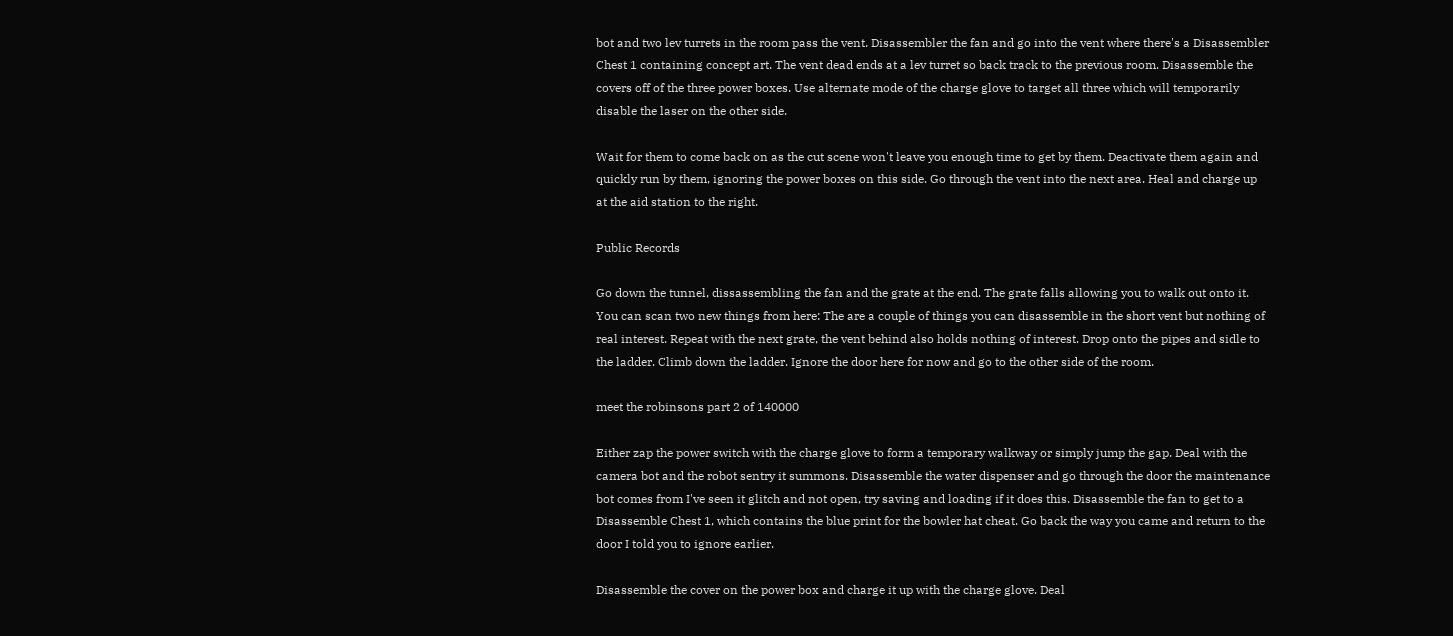bot and two lev turrets in the room pass the vent. Disassembler the fan and go into the vent where there's a Disassembler Chest 1 containing concept art. The vent dead ends at a lev turret so back track to the previous room. Disassemble the covers off of the three power boxes. Use alternate mode of the charge glove to target all three which will temporarily disable the laser on the other side.

Wait for them to come back on as the cut scene won't leave you enough time to get by them. Deactivate them again and quickly run by them, ignoring the power boxes on this side. Go through the vent into the next area. Heal and charge up at the aid station to the right.

Public Records

Go down the tunnel, dissassembling the fan and the grate at the end. The grate falls allowing you to walk out onto it. You can scan two new things from here: The are a couple of things you can disassemble in the short vent but nothing of real interest. Repeat with the next grate, the vent behind also holds nothing of interest. Drop onto the pipes and sidle to the ladder. Climb down the ladder. Ignore the door here for now and go to the other side of the room.

meet the robinsons part 2 of 140000

Either zap the power switch with the charge glove to form a temporary walkway or simply jump the gap. Deal with the camera bot and the robot sentry it summons. Disassemble the water dispenser and go through the door the maintenance bot comes from I've seen it glitch and not open, try saving and loading if it does this. Disassemble the fan to get to a Disassemble Chest 1, which contains the blue print for the bowler hat cheat. Go back the way you came and return to the door I told you to ignore earlier.

Disassemble the cover on the power box and charge it up with the charge glove. Deal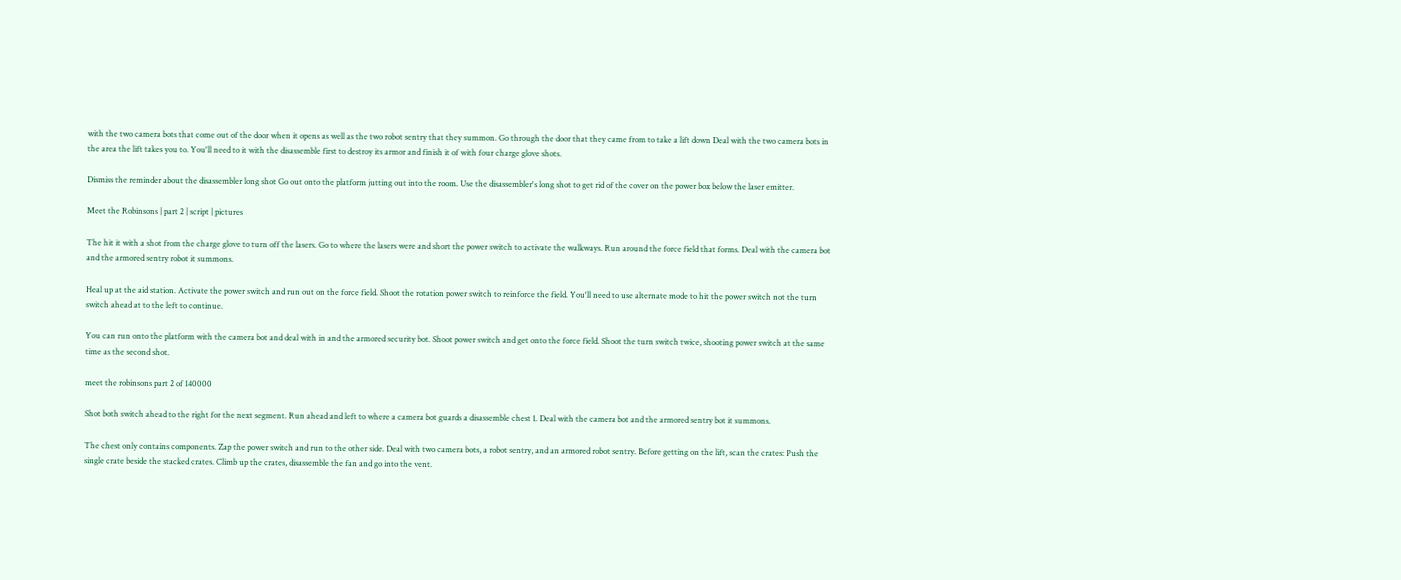with the two camera bots that come out of the door when it opens as well as the two robot sentry that they summon. Go through the door that they came from to take a lift down Deal with the two camera bots in the area the lift takes you to. You'll need to it with the disassemble first to destroy its armor and finish it of with four charge glove shots.

Dismiss the reminder about the disassembler long shot Go out onto the platform jutting out into the room. Use the disassembler's long shot to get rid of the cover on the power box below the laser emitter.

Meet the Robinsons | part 2 | script | pictures

The hit it with a shot from the charge glove to turn off the lasers. Go to where the lasers were and short the power switch to activate the walkways. Run around the force field that forms. Deal with the camera bot and the armored sentry robot it summons.

Heal up at the aid station. Activate the power switch and run out on the force field. Shoot the rotation power switch to reinforce the field. You'll need to use alternate mode to hit the power switch not the turn switch ahead at to the left to continue.

You can run onto the platform with the camera bot and deal with in and the armored security bot. Shoot power switch and get onto the force field. Shoot the turn switch twice, shooting power switch at the same time as the second shot.

meet the robinsons part 2 of 140000

Shot both switch ahead to the right for the next segment. Run ahead and left to where a camera bot guards a disassemble chest 1. Deal with the camera bot and the armored sentry bot it summons.

The chest only contains components. Zap the power switch and run to the other side. Deal with two camera bots, a robot sentry, and an armored robot sentry. Before getting on the lift, scan the crates: Push the single crate beside the stacked crates. Climb up the crates, disassemble the fan and go into the vent.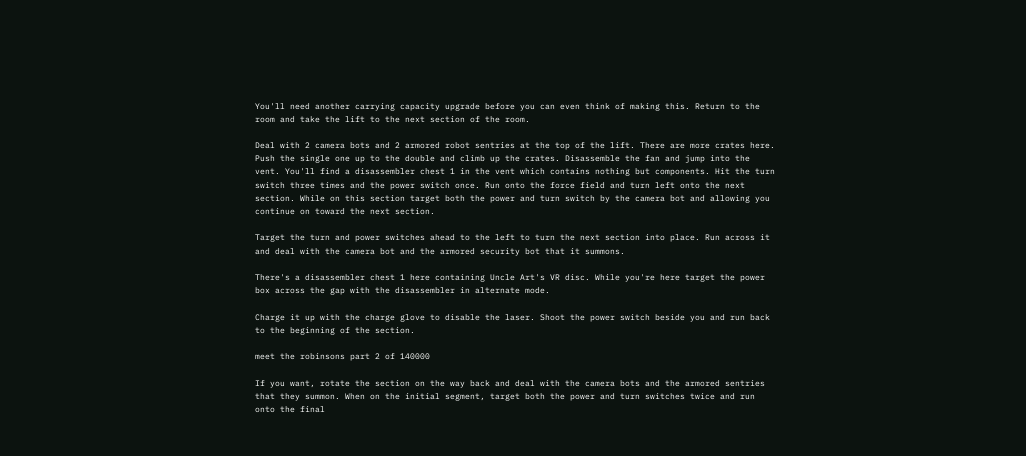You'll need another carrying capacity upgrade before you can even think of making this. Return to the room and take the lift to the next section of the room.

Deal with 2 camera bots and 2 armored robot sentries at the top of the lift. There are more crates here. Push the single one up to the double and climb up the crates. Disassemble the fan and jump into the vent. You'll find a disassembler chest 1 in the vent which contains nothing but components. Hit the turn switch three times and the power switch once. Run onto the force field and turn left onto the next section. While on this section target both the power and turn switch by the camera bot and allowing you continue on toward the next section.

Target the turn and power switches ahead to the left to turn the next section into place. Run across it and deal with the camera bot and the armored security bot that it summons.

There's a disassembler chest 1 here containing Uncle Art's VR disc. While you're here target the power box across the gap with the disassembler in alternate mode.

Charge it up with the charge glove to disable the laser. Shoot the power switch beside you and run back to the beginning of the section.

meet the robinsons part 2 of 140000

If you want, rotate the section on the way back and deal with the camera bots and the armored sentries that they summon. When on the initial segment, target both the power and turn switches twice and run onto the final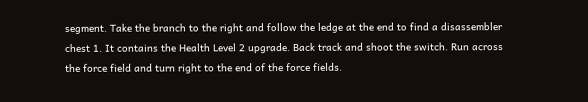segment. Take the branch to the right and follow the ledge at the end to find a disassembler chest 1. It contains the Health Level 2 upgrade. Back track and shoot the switch. Run across the force field and turn right to the end of the force fields.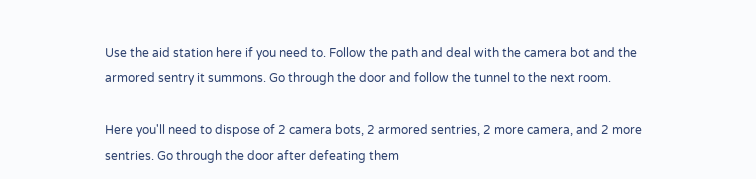Use the aid station here if you need to. Follow the path and deal with the camera bot and the armored sentry it summons. Go through the door and follow the tunnel to the next room.

Here you'll need to dispose of 2 camera bots, 2 armored sentries, 2 more camera, and 2 more sentries. Go through the door after defeating them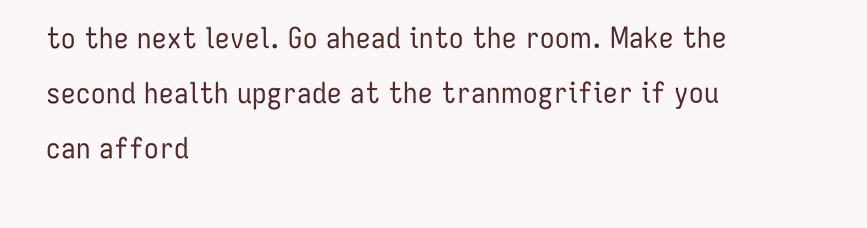to the next level. Go ahead into the room. Make the second health upgrade at the tranmogrifier if you can afford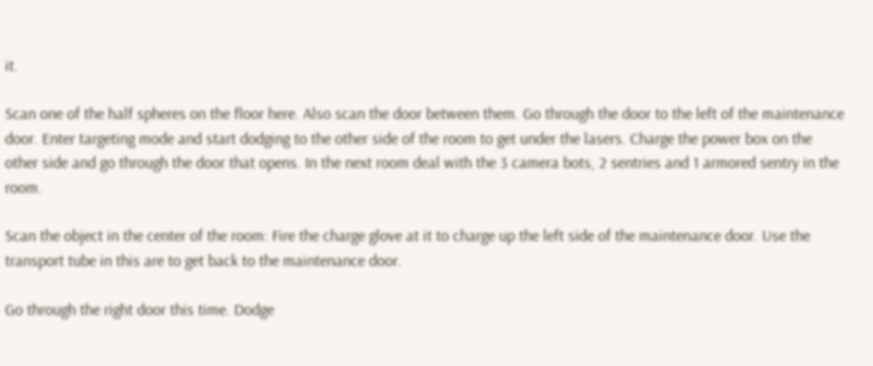it.

Scan one of the half spheres on the floor here. Also scan the door between them. Go through the door to the left of the maintenance door. Enter targeting mode and start dodging to the other side of the room to get under the lasers. Charge the power box on the other side and go through the door that opens. In the next room deal with the 3 camera bots, 2 sentries and 1 armored sentry in the room.

Scan the object in the center of the room: Fire the charge glove at it to charge up the left side of the maintenance door. Use the transport tube in this are to get back to the maintenance door.

Go through the right door this time. Dodge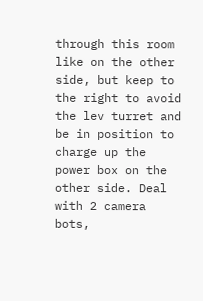through this room like on the other side, but keep to the right to avoid the lev turret and be in position to charge up the power box on the other side. Deal with 2 camera bots,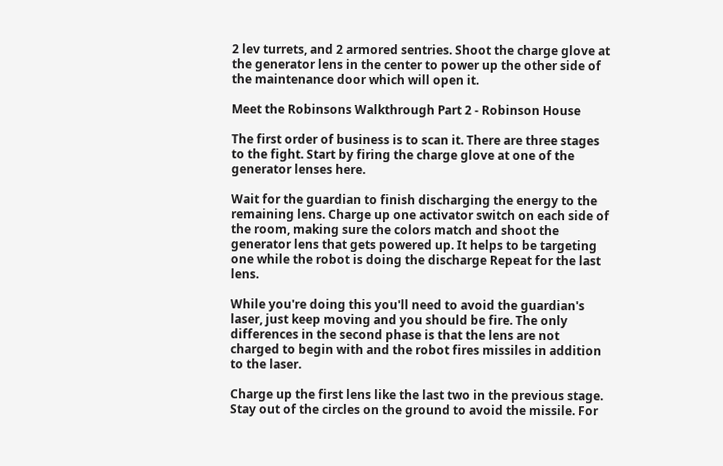2 lev turrets, and 2 armored sentries. Shoot the charge glove at the generator lens in the center to power up the other side of the maintenance door which will open it.

Meet the Robinsons Walkthrough Part 2 - Robinson House

The first order of business is to scan it. There are three stages to the fight. Start by firing the charge glove at one of the generator lenses here.

Wait for the guardian to finish discharging the energy to the remaining lens. Charge up one activator switch on each side of the room, making sure the colors match and shoot the generator lens that gets powered up. It helps to be targeting one while the robot is doing the discharge Repeat for the last lens.

While you're doing this you'll need to avoid the guardian's laser, just keep moving and you should be fire. The only differences in the second phase is that the lens are not charged to begin with and the robot fires missiles in addition to the laser.

Charge up the first lens like the last two in the previous stage. Stay out of the circles on the ground to avoid the missile. For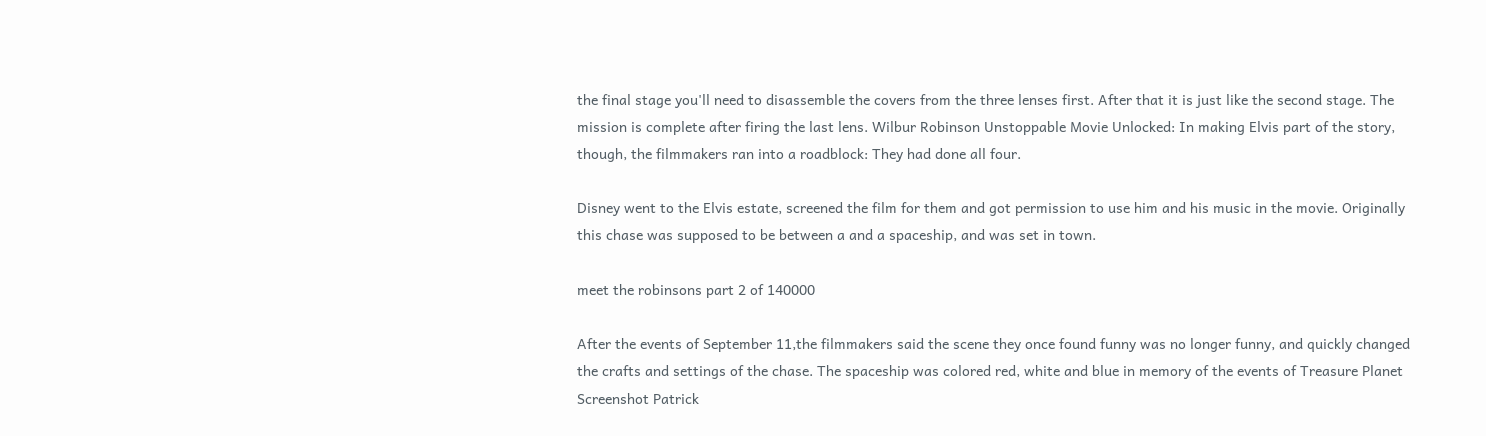the final stage you'll need to disassemble the covers from the three lenses first. After that it is just like the second stage. The mission is complete after firing the last lens. Wilbur Robinson Unstoppable Movie Unlocked: In making Elvis part of the story, though, the filmmakers ran into a roadblock: They had done all four.

Disney went to the Elvis estate, screened the film for them and got permission to use him and his music in the movie. Originally this chase was supposed to be between a and a spaceship, and was set in town.

meet the robinsons part 2 of 140000

After the events of September 11,the filmmakers said the scene they once found funny was no longer funny, and quickly changed the crafts and settings of the chase. The spaceship was colored red, white and blue in memory of the events of Treasure Planet Screenshot Patrick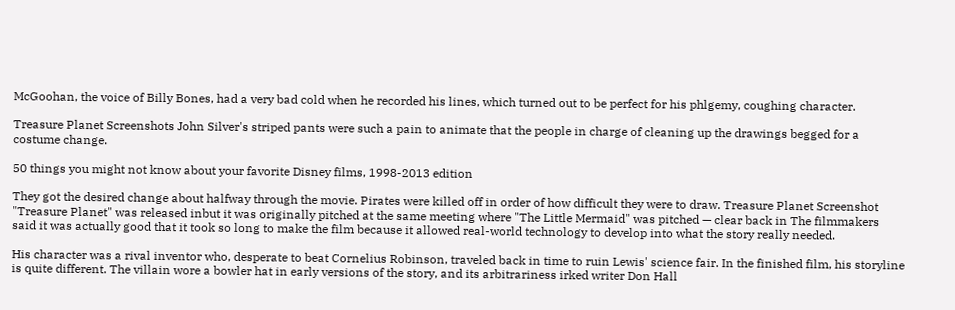McGoohan, the voice of Billy Bones, had a very bad cold when he recorded his lines, which turned out to be perfect for his phlgemy, coughing character.

Treasure Planet Screenshots John Silver's striped pants were such a pain to animate that the people in charge of cleaning up the drawings begged for a costume change.

50 things you might not know about your favorite Disney films, 1998-2013 edition

They got the desired change about halfway through the movie. Pirates were killed off in order of how difficult they were to draw. Treasure Planet Screenshot "Treasure Planet" was released inbut it was originally pitched at the same meeting where "The Little Mermaid" was pitched — clear back in The filmmakers said it was actually good that it took so long to make the film because it allowed real-world technology to develop into what the story really needed.

His character was a rival inventor who, desperate to beat Cornelius Robinson, traveled back in time to ruin Lewis' science fair. In the finished film, his storyline is quite different. The villain wore a bowler hat in early versions of the story, and its arbitrariness irked writer Don Hall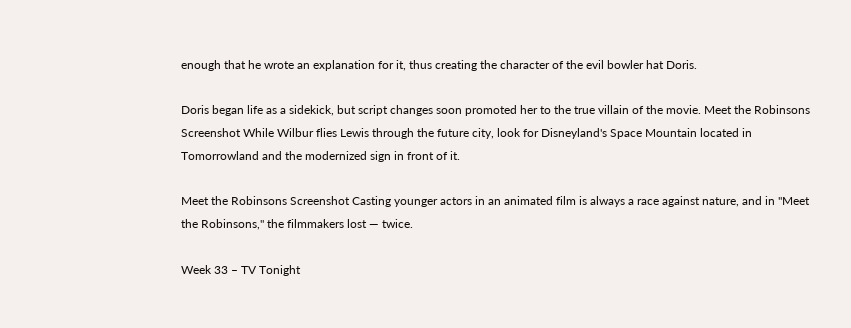enough that he wrote an explanation for it, thus creating the character of the evil bowler hat Doris.

Doris began life as a sidekick, but script changes soon promoted her to the true villain of the movie. Meet the Robinsons Screenshot While Wilbur flies Lewis through the future city, look for Disneyland's Space Mountain located in Tomorrowland and the modernized sign in front of it.

Meet the Robinsons Screenshot Casting younger actors in an animated film is always a race against nature, and in "Meet the Robinsons," the filmmakers lost — twice.

Week 33 – TV Tonight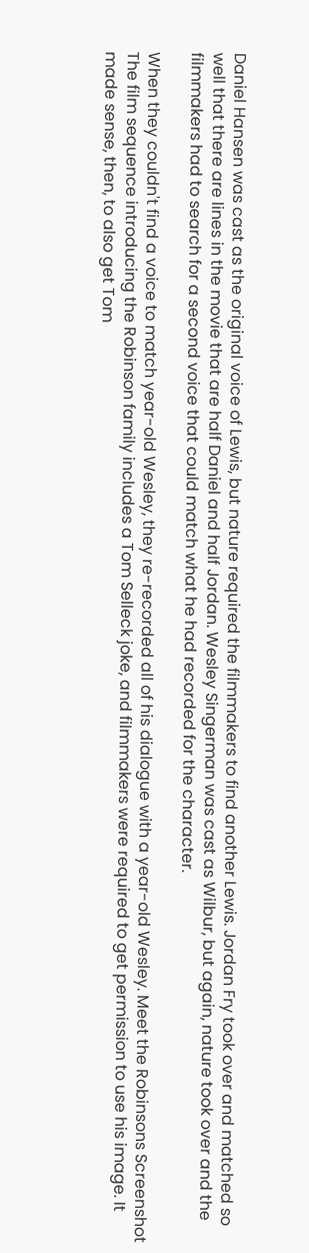Daniel Hansen was cast as the original voice of Lewis, but nature required the filmmakers to find another Lewis. Jordan Fry took over and matched so well that there are lines in the movie that are half Daniel and half Jordan. Wesley Singerman was cast as Wilbur, but again, nature took over and the filmmakers had to search for a second voice that could match what he had recorded for the character.

When they couldn't find a voice to match year-old Wesley, they re-recorded all of his dialogue with a year-old Wesley. Meet the Robinsons Screenshot The film sequence introducing the Robinson family includes a Tom Selleck joke, and filmmakers were required to get permission to use his image. It made sense, then, to also get Tom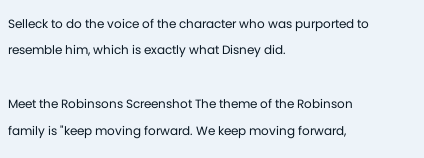Selleck to do the voice of the character who was purported to resemble him, which is exactly what Disney did.

Meet the Robinsons Screenshot The theme of the Robinson family is "keep moving forward. We keep moving forward,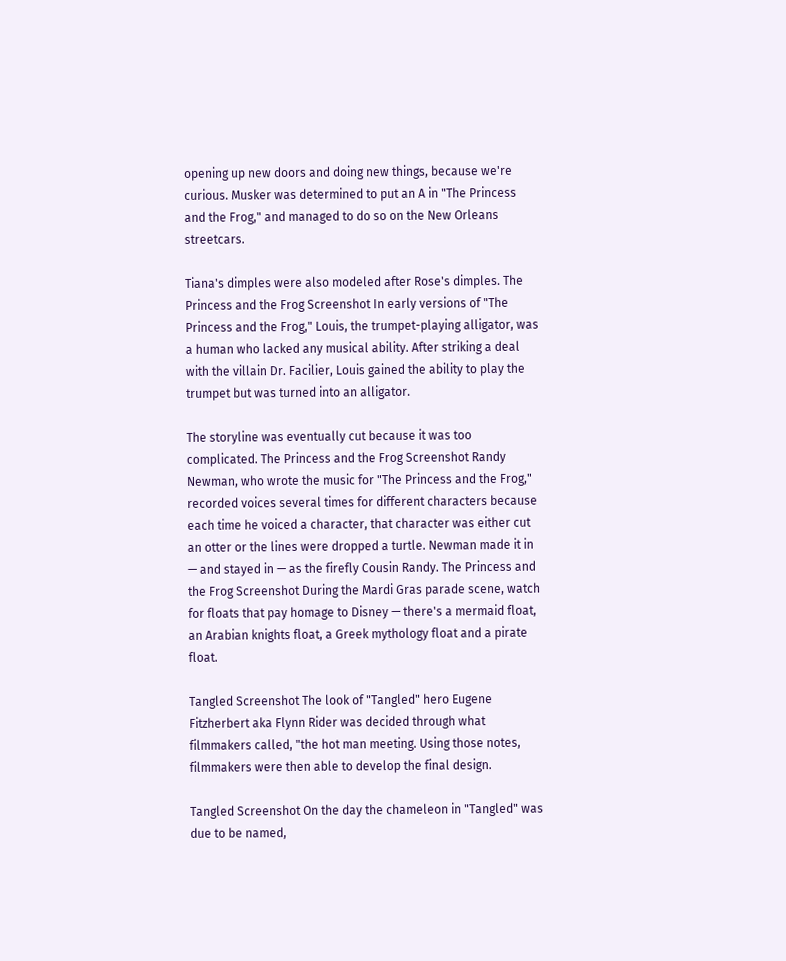opening up new doors and doing new things, because we're curious. Musker was determined to put an A in "The Princess and the Frog," and managed to do so on the New Orleans streetcars.

Tiana's dimples were also modeled after Rose's dimples. The Princess and the Frog Screenshot In early versions of "The Princess and the Frog," Louis, the trumpet-playing alligator, was a human who lacked any musical ability. After striking a deal with the villain Dr. Facilier, Louis gained the ability to play the trumpet but was turned into an alligator.

The storyline was eventually cut because it was too complicated. The Princess and the Frog Screenshot Randy Newman, who wrote the music for "The Princess and the Frog," recorded voices several times for different characters because each time he voiced a character, that character was either cut an otter or the lines were dropped a turtle. Newman made it in — and stayed in — as the firefly Cousin Randy. The Princess and the Frog Screenshot During the Mardi Gras parade scene, watch for floats that pay homage to Disney — there's a mermaid float, an Arabian knights float, a Greek mythology float and a pirate float.

Tangled Screenshot The look of "Tangled" hero Eugene Fitzherbert aka Flynn Rider was decided through what filmmakers called, "the hot man meeting. Using those notes, filmmakers were then able to develop the final design.

Tangled Screenshot On the day the chameleon in "Tangled" was due to be named,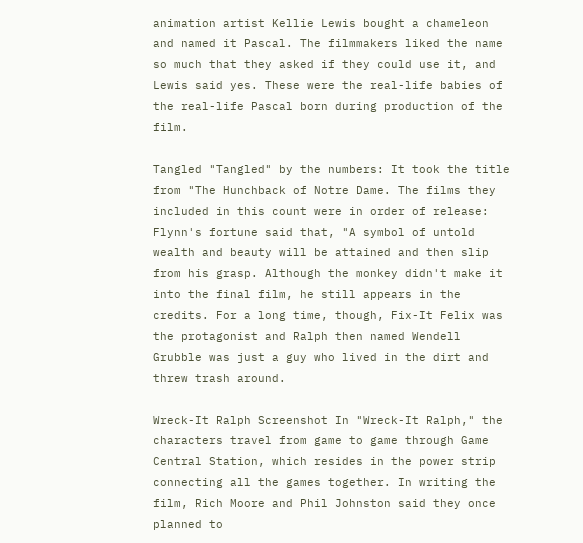animation artist Kellie Lewis bought a chameleon and named it Pascal. The filmmakers liked the name so much that they asked if they could use it, and Lewis said yes. These were the real-life babies of the real-life Pascal born during production of the film.

Tangled "Tangled" by the numbers: It took the title from "The Hunchback of Notre Dame. The films they included in this count were in order of release: Flynn's fortune said that, "A symbol of untold wealth and beauty will be attained and then slip from his grasp. Although the monkey didn't make it into the final film, he still appears in the credits. For a long time, though, Fix-It Felix was the protagonist and Ralph then named Wendell Grubble was just a guy who lived in the dirt and threw trash around.

Wreck-It Ralph Screenshot In "Wreck-It Ralph," the characters travel from game to game through Game Central Station, which resides in the power strip connecting all the games together. In writing the film, Rich Moore and Phil Johnston said they once planned to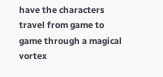have the characters travel from game to game through a magical vortex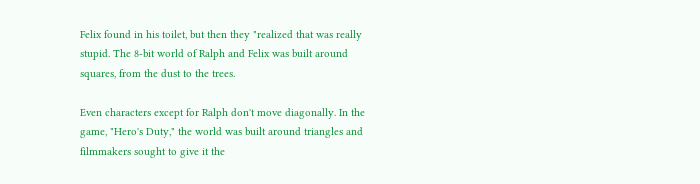Felix found in his toilet, but then they "realized that was really stupid. The 8-bit world of Ralph and Felix was built around squares, from the dust to the trees.

Even characters except for Ralph don't move diagonally. In the game, "Hero's Duty," the world was built around triangles and filmmakers sought to give it the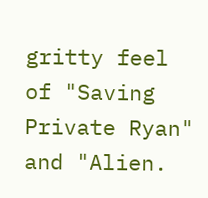gritty feel of "Saving Private Ryan" and "Alien.